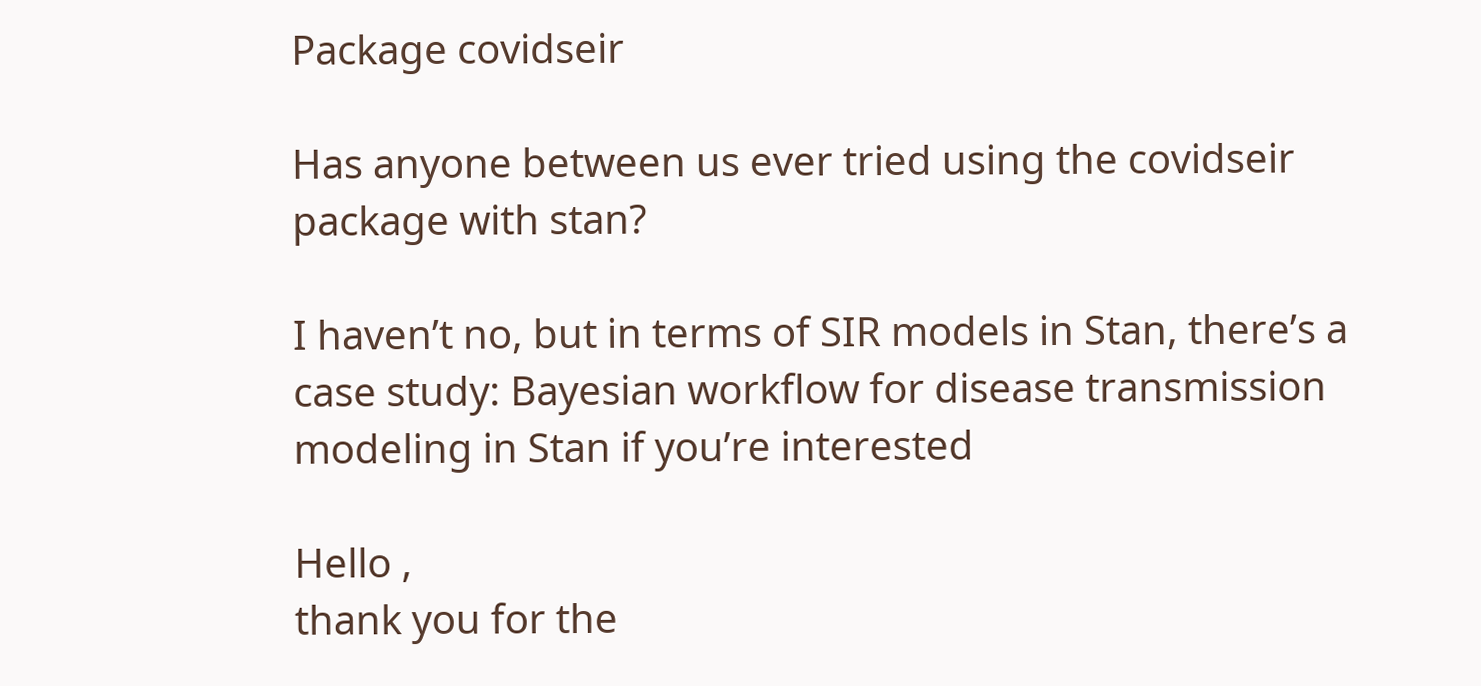Package covidseir

Has anyone between us ever tried using the covidseir package with stan?

I haven’t no, but in terms of SIR models in Stan, there’s a case study: Bayesian workflow for disease transmission modeling in Stan if you’re interested

Hello ,
thank you for the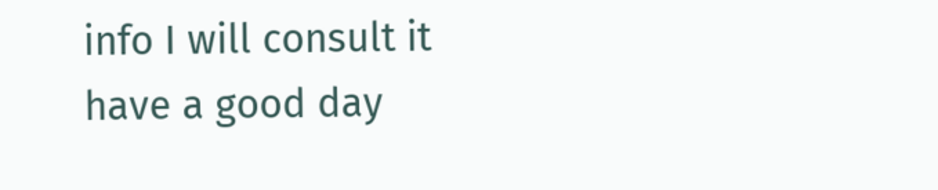info I will consult it
have a good day